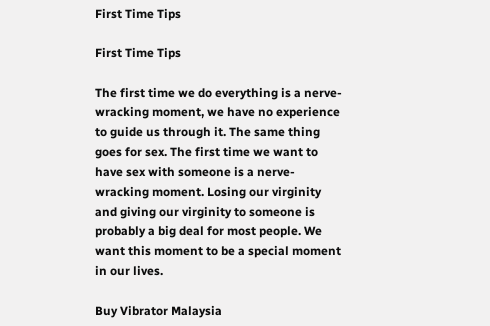First Time Tips

First Time Tips

The first time we do everything is a nerve-wracking moment, we have no experience to guide us through it. The same thing goes for sex. The first time we want to have sex with someone is a nerve-wracking moment. Losing our virginity and giving our virginity to someone is probably a big deal for most people. We want this moment to be a special moment in our lives.

Buy Vibrator Malaysia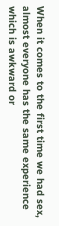When it comes to the first time we had sex, almost everyone has the same experience which is awkward or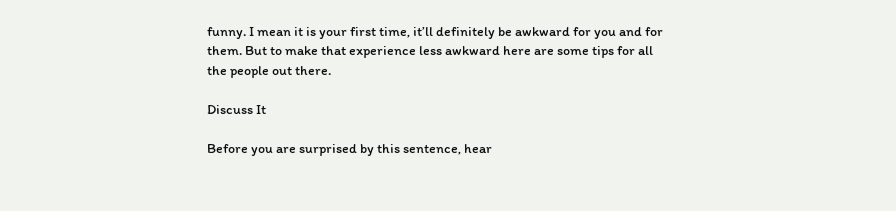funny. I mean it is your first time, it’ll definitely be awkward for you and for them. But to make that experience less awkward here are some tips for all the people out there.

Discuss It

Before you are surprised by this sentence, hear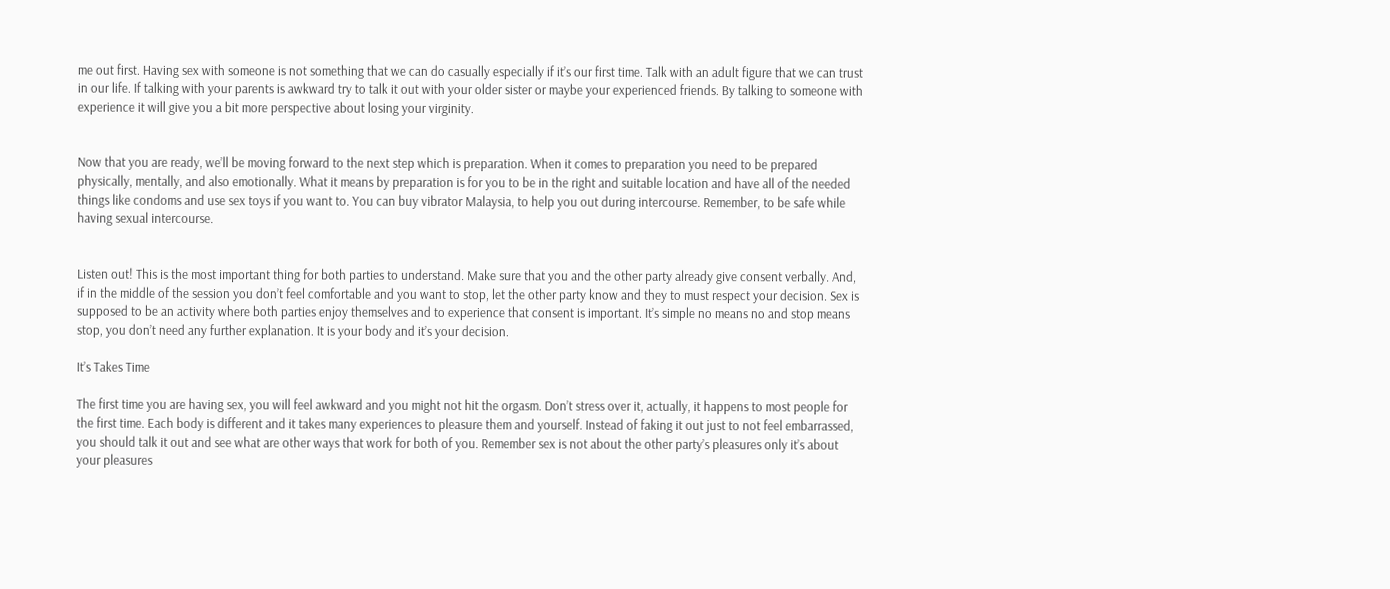me out first. Having sex with someone is not something that we can do casually especially if it’s our first time. Talk with an adult figure that we can trust in our life. If talking with your parents is awkward try to talk it out with your older sister or maybe your experienced friends. By talking to someone with experience it will give you a bit more perspective about losing your virginity.


Now that you are ready, we’ll be moving forward to the next step which is preparation. When it comes to preparation you need to be prepared physically, mentally, and also emotionally. What it means by preparation is for you to be in the right and suitable location and have all of the needed things like condoms and use sex toys if you want to. You can buy vibrator Malaysia, to help you out during intercourse. Remember, to be safe while having sexual intercourse.


Listen out! This is the most important thing for both parties to understand. Make sure that you and the other party already give consent verbally. And, if in the middle of the session you don’t feel comfortable and you want to stop, let the other party know and they to must respect your decision. Sex is supposed to be an activity where both parties enjoy themselves and to experience that consent is important. It’s simple no means no and stop means stop, you don’t need any further explanation. It is your body and it’s your decision.

It’s Takes Time

The first time you are having sex, you will feel awkward and you might not hit the orgasm. Don’t stress over it, actually, it happens to most people for the first time. Each body is different and it takes many experiences to pleasure them and yourself. Instead of faking it out just to not feel embarrassed, you should talk it out and see what are other ways that work for both of you. Remember sex is not about the other party’s pleasures only it’s about your pleasures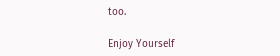too.

Enjoy Yourself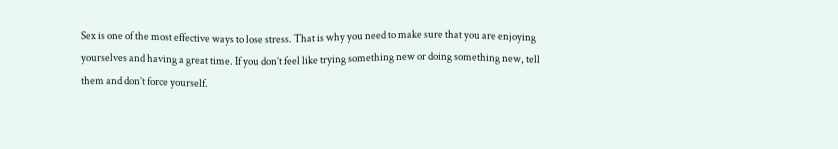Sex is one of the most effective ways to lose stress. That is why you need to make sure that you are enjoying yourselves and having a great time. If you don’t feel like trying something new or doing something new, tell them and don’t force yourself.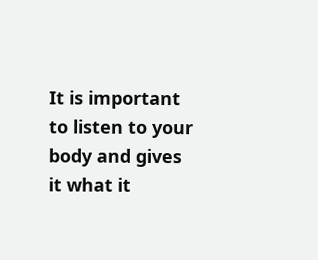It is important to listen to your body and gives it what it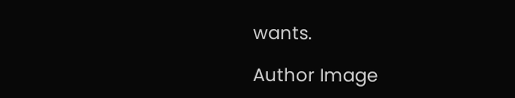wants.

Author Image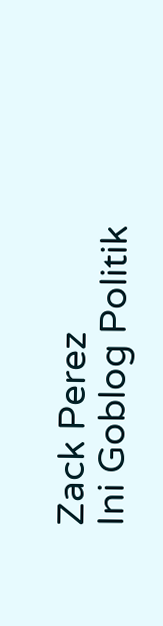Zack Perez
Ini Goblog Politik